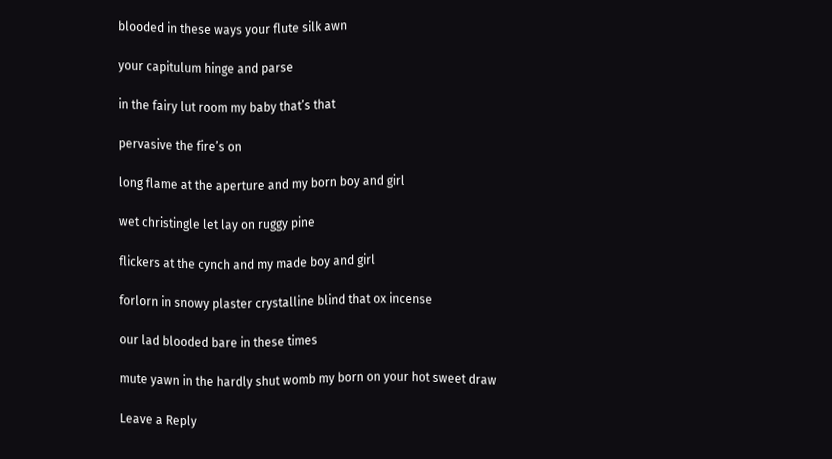blooded in these ways your flute silk awn

your capitulum hinge and parse

in the fairy lut room my baby that’s that

pervasive the fire’s on

long flame at the aperture and my born boy and girl

wet christingle let lay on ruggy pine

flickers at the cynch and my made boy and girl

forlorn in snowy plaster crystalline blind that ox incense

our lad blooded bare in these times

mute yawn in the hardly shut womb my born on your hot sweet draw

Leave a Reply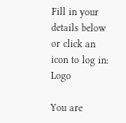Fill in your details below or click an icon to log in: Logo

You are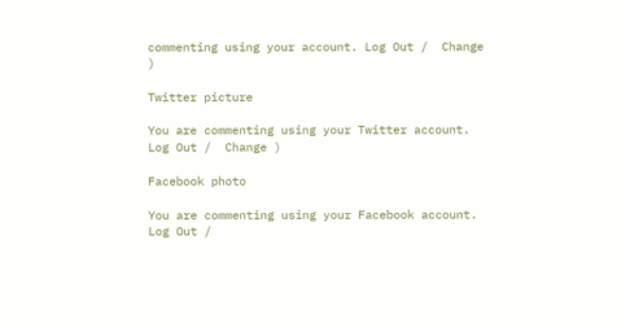commenting using your account. Log Out /  Change )

Twitter picture

You are commenting using your Twitter account. Log Out /  Change )

Facebook photo

You are commenting using your Facebook account. Log Out /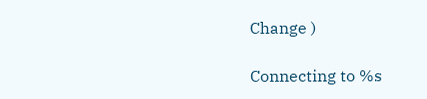Change )

Connecting to %s